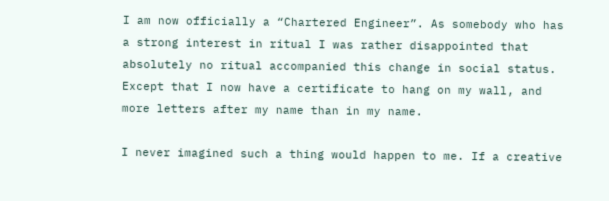I am now officially a “Chartered Engineer”. As somebody who has a strong interest in ritual I was rather disappointed that absolutely no ritual accompanied this change in social status. Except that I now have a certificate to hang on my wall, and more letters after my name than in my name.

I never imagined such a thing would happen to me. If a creative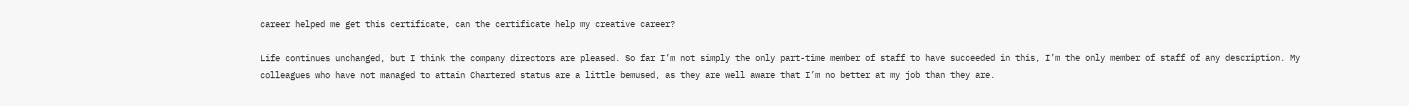career helped me get this certificate, can the certificate help my creative career?

Life continues unchanged, but I think the company directors are pleased. So far I’m not simply the only part-time member of staff to have succeeded in this, I’m the only member of staff of any description. My colleagues who have not managed to attain Chartered status are a little bemused, as they are well aware that I’m no better at my job than they are.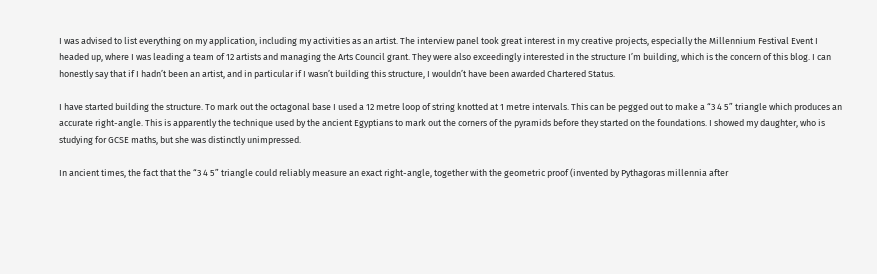I was advised to list everything on my application, including my activities as an artist. The interview panel took great interest in my creative projects, especially the Millennium Festival Event I headed up, where I was leading a team of 12 artists and managing the Arts Council grant. They were also exceedingly interested in the structure I’m building, which is the concern of this blog. I can honestly say that if I hadn’t been an artist, and in particular if I wasn’t building this structure, I wouldn’t have been awarded Chartered Status.

I have started building the structure. To mark out the octagonal base I used a 12 metre loop of string knotted at 1 metre intervals. This can be pegged out to make a “3 4 5” triangle which produces an accurate right-angle. This is apparently the technique used by the ancient Egyptians to mark out the corners of the pyramids before they started on the foundations. I showed my daughter, who is studying for GCSE maths, but she was distinctly unimpressed.

In ancient times, the fact that the “3 4 5” triangle could reliably measure an exact right-angle, together with the geometric proof (invented by Pythagoras millennia after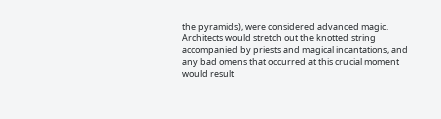the pyramids), were considered advanced magic. Architects would stretch out the knotted string accompanied by priests and magical incantations, and any bad omens that occurred at this crucial moment would result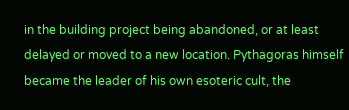in the building project being abandoned, or at least delayed or moved to a new location. Pythagoras himself became the leader of his own esoteric cult, the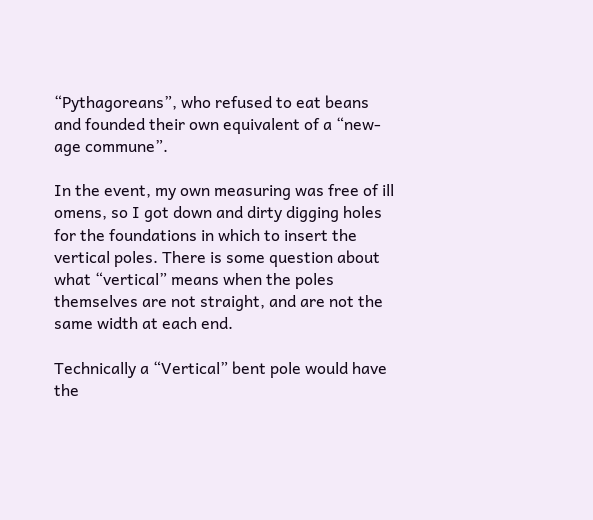“Pythagoreans”, who refused to eat beans and founded their own equivalent of a “new-age commune”.

In the event, my own measuring was free of ill omens, so I got down and dirty digging holes for the foundations in which to insert the vertical poles. There is some question about what “vertical” means when the poles themselves are not straight, and are not the same width at each end.

Technically a “Vertical” bent pole would have the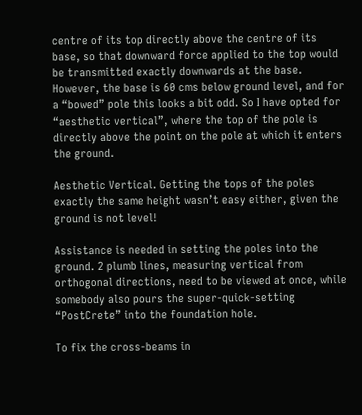centre of its top directly above the centre of its base, so that downward force applied to the top would be transmitted exactly downwards at the base. However, the base is 60 cms below ground level, and for a “bowed” pole this looks a bit odd. So I have opted for “aesthetic vertical”, where the top of the pole is directly above the point on the pole at which it enters the ground.

Aesthetic Vertical. Getting the tops of the poles exactly the same height wasn’t easy either, given the ground is not level!

Assistance is needed in setting the poles into the ground. 2 plumb lines, measuring vertical from orthogonal directions, need to be viewed at once, while somebody also pours the super-quick-setting “PostCrete” into the foundation hole.

To fix the cross-beams in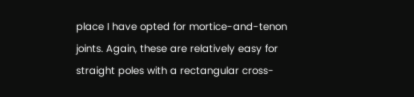place I have opted for mortice-and-tenon joints. Again, these are relatively easy for straight poles with a rectangular cross-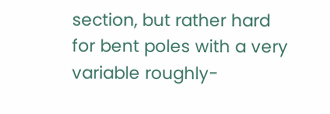section, but rather hard for bent poles with a very variable roughly-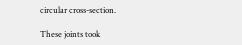circular cross-section.

These joints took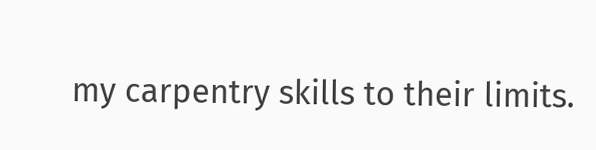my carpentry skills to their limits.